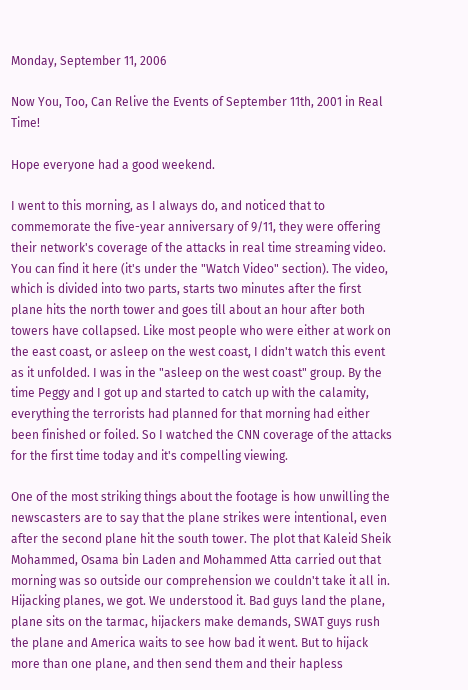Monday, September 11, 2006

Now You, Too, Can Relive the Events of September 11th, 2001 in Real Time!

Hope everyone had a good weekend.

I went to this morning, as I always do, and noticed that to commemorate the five-year anniversary of 9/11, they were offering their network's coverage of the attacks in real time streaming video. You can find it here (it's under the "Watch Video" section). The video, which is divided into two parts, starts two minutes after the first plane hits the north tower and goes till about an hour after both towers have collapsed. Like most people who were either at work on the east coast, or asleep on the west coast, I didn't watch this event as it unfolded. I was in the "asleep on the west coast" group. By the time Peggy and I got up and started to catch up with the calamity, everything the terrorists had planned for that morning had either been finished or foiled. So I watched the CNN coverage of the attacks for the first time today and it's compelling viewing.

One of the most striking things about the footage is how unwilling the newscasters are to say that the plane strikes were intentional, even after the second plane hit the south tower. The plot that Kaleid Sheik Mohammed, Osama bin Laden and Mohammed Atta carried out that morning was so outside our comprehension we couldn't take it all in. Hijacking planes, we got. We understood it. Bad guys land the plane, plane sits on the tarmac, hijackers make demands, SWAT guys rush the plane and America waits to see how bad it went. But to hijack more than one plane, and then send them and their hapless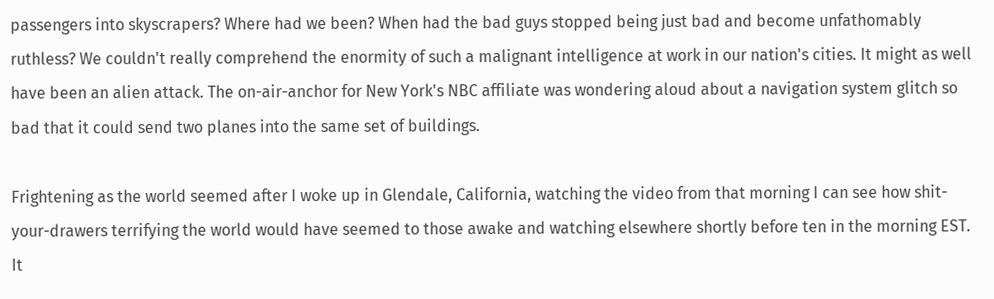passengers into skyscrapers? Where had we been? When had the bad guys stopped being just bad and become unfathomably ruthless? We couldn't really comprehend the enormity of such a malignant intelligence at work in our nation's cities. It might as well have been an alien attack. The on-air-anchor for New York's NBC affiliate was wondering aloud about a navigation system glitch so bad that it could send two planes into the same set of buildings.

Frightening as the world seemed after I woke up in Glendale, California, watching the video from that morning I can see how shit-your-drawers terrifying the world would have seemed to those awake and watching elsewhere shortly before ten in the morning EST. It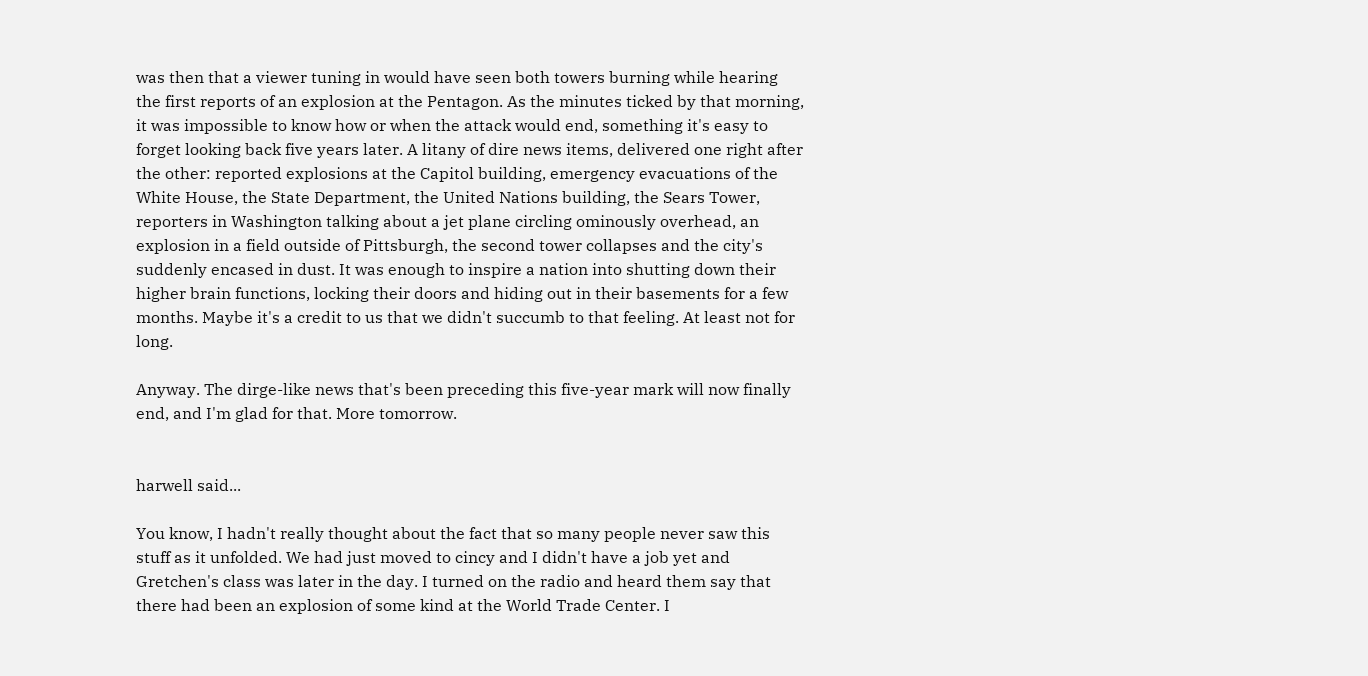was then that a viewer tuning in would have seen both towers burning while hearing the first reports of an explosion at the Pentagon. As the minutes ticked by that morning, it was impossible to know how or when the attack would end, something it's easy to forget looking back five years later. A litany of dire news items, delivered one right after the other: reported explosions at the Capitol building, emergency evacuations of the White House, the State Department, the United Nations building, the Sears Tower, reporters in Washington talking about a jet plane circling ominously overhead, an explosion in a field outside of Pittsburgh, the second tower collapses and the city's suddenly encased in dust. It was enough to inspire a nation into shutting down their higher brain functions, locking their doors and hiding out in their basements for a few months. Maybe it's a credit to us that we didn't succumb to that feeling. At least not for long.

Anyway. The dirge-like news that's been preceding this five-year mark will now finally end, and I'm glad for that. More tomorrow.


harwell said...

You know, I hadn't really thought about the fact that so many people never saw this stuff as it unfolded. We had just moved to cincy and I didn't have a job yet and Gretchen's class was later in the day. I turned on the radio and heard them say that there had been an explosion of some kind at the World Trade Center. I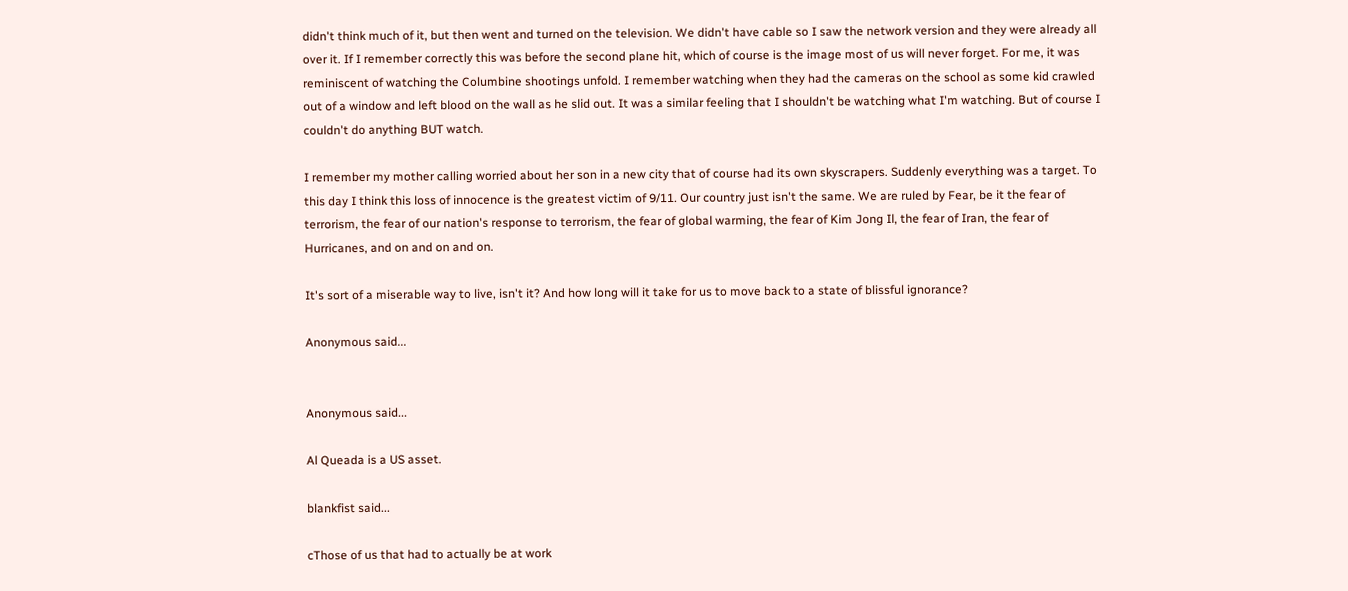didn't think much of it, but then went and turned on the television. We didn't have cable so I saw the network version and they were already all over it. If I remember correctly this was before the second plane hit, which of course is the image most of us will never forget. For me, it was reminiscent of watching the Columbine shootings unfold. I remember watching when they had the cameras on the school as some kid crawled out of a window and left blood on the wall as he slid out. It was a similar feeling that I shouldn't be watching what I'm watching. But of course I couldn't do anything BUT watch.

I remember my mother calling worried about her son in a new city that of course had its own skyscrapers. Suddenly everything was a target. To this day I think this loss of innocence is the greatest victim of 9/11. Our country just isn't the same. We are ruled by Fear, be it the fear of terrorism, the fear of our nation's response to terrorism, the fear of global warming, the fear of Kim Jong Il, the fear of Iran, the fear of Hurricanes, and on and on and on.

It's sort of a miserable way to live, isn't it? And how long will it take for us to move back to a state of blissful ignorance?

Anonymous said...


Anonymous said...

Al Queada is a US asset.

blankfist said...

cThose of us that had to actually be at work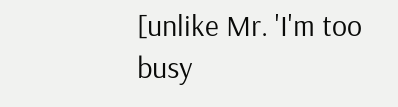[unlike Mr. 'I'm too busy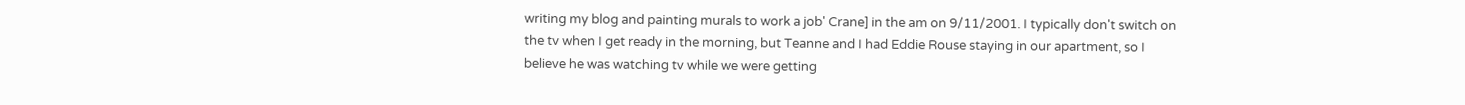writing my blog and painting murals to work a job' Crane] in the am on 9/11/2001. I typically don't switch on the tv when I get ready in the morning, but Teanne and I had Eddie Rouse staying in our apartment, so I believe he was watching tv while we were getting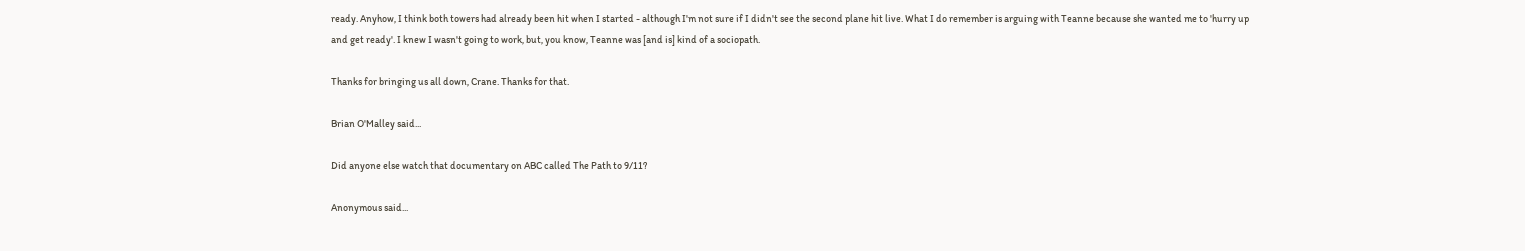ready. Anyhow, I think both towers had already been hit when I started - although I'm not sure if I didn't see the second plane hit live. What I do remember is arguing with Teanne because she wanted me to 'hurry up and get ready'. I knew I wasn't going to work, but, you know, Teanne was [and is] kind of a sociopath.

Thanks for bringing us all down, Crane. Thanks for that.

Brian O'Malley said...

Did anyone else watch that documentary on ABC called The Path to 9/11?

Anonymous said...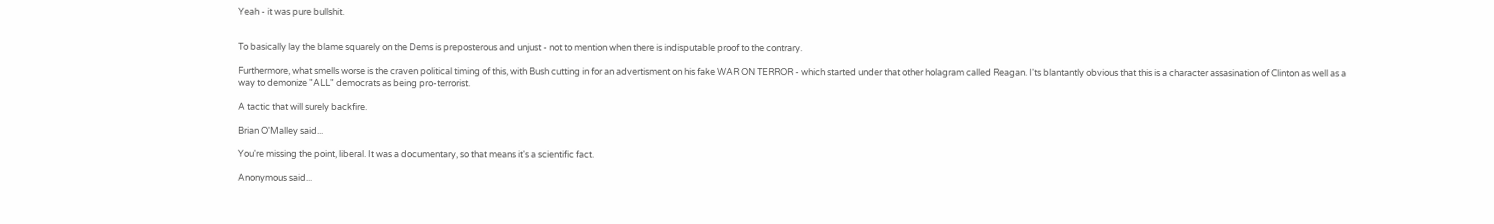Yeah - it was pure bullshit.


To basically lay the blame squarely on the Dems is preposterous and unjust - not to mention when there is indisputable proof to the contrary.

Furthermore, what smells worse is the craven political timing of this, with Bush cutting in for an advertisment on his fake WAR ON TERROR - which started under that other holagram called Reagan. I'ts blantantly obvious that this is a character assasination of Clinton as well as a way to demonize "ALL" democrats as being pro-terrorist.

A tactic that will surely backfire.

Brian O'Malley said...

You're missing the point, liberal. It was a documentary, so that means it's a scientific fact.

Anonymous said...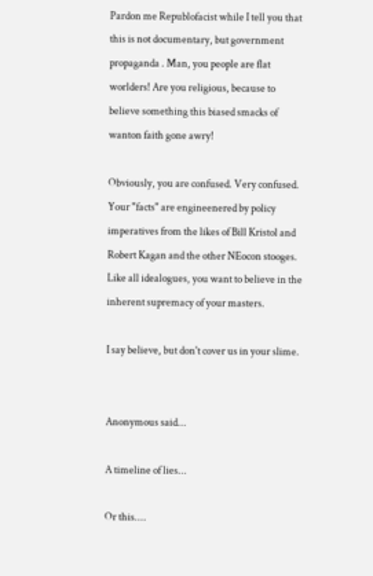Pardon me Republofacist while I tell you that this is not documentary, but government propaganda . Man, you people are flat worlders! Are you religious, because to believe something this biased smacks of wanton faith gone awry!

Obviously, you are confused. Very confused. Your "facts" are engineenered by policy imperatives from the likes of Bill Kristol and Robert Kagan and the other NEocon stooges. Like all idealogues, you want to believe in the inherent supremacy of your masters.

I say believe, but don't cover us in your slime.


Anonymous said...

A timeline of lies...

Or this....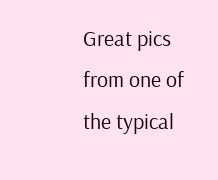Great pics from one of the typical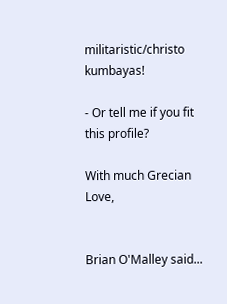militaristic/christo kumbayas!

- Or tell me if you fit this profile?

With much Grecian Love,


Brian O'Malley said...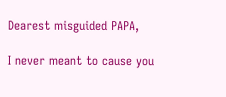Dearest misguided PAPA,

I never meant to cause you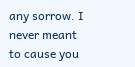any sorrow. I never meant to cause you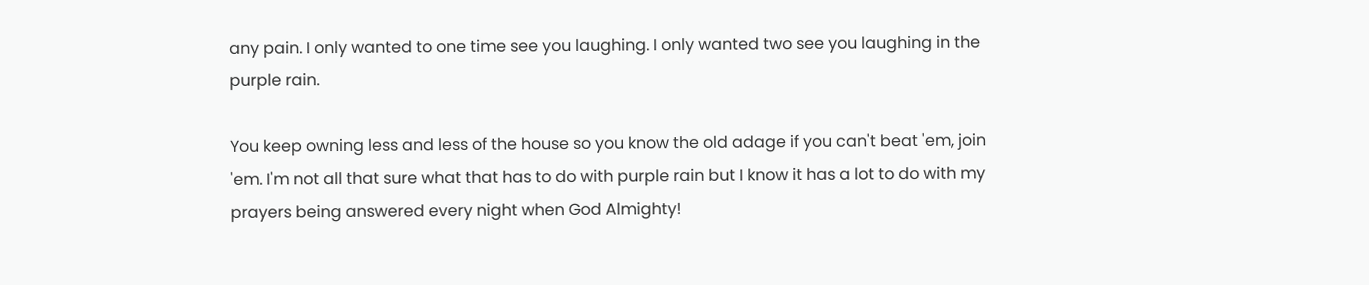any pain. I only wanted to one time see you laughing. I only wanted two see you laughing in the purple rain.

You keep owning less and less of the house so you know the old adage if you can't beat 'em, join 'em. I'm not all that sure what that has to do with purple rain but I know it has a lot to do with my prayers being answered every night when God Almighty!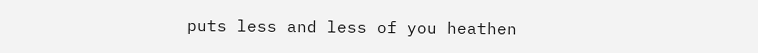puts less and less of you heathen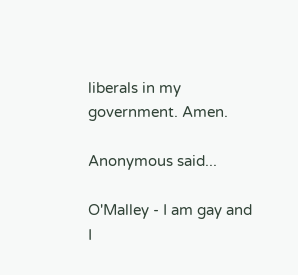liberals in my government. Amen.

Anonymous said...

O'Malley - I am gay and I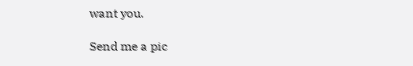want you.

Send me a pic